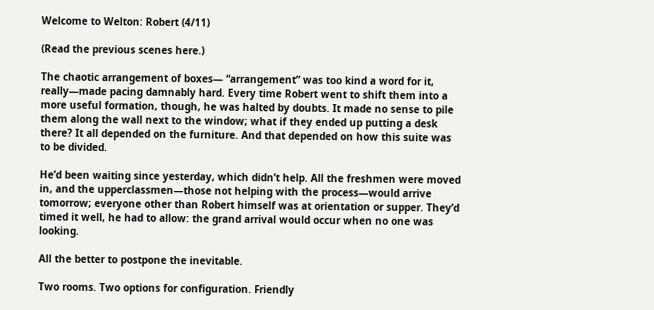Welcome to Welton: Robert (4/11)

(Read the previous scenes here.)

The chaotic arrangement of boxes— “arrangement” was too kind a word for it, really—made pacing damnably hard. Every time Robert went to shift them into a more useful formation, though, he was halted by doubts. It made no sense to pile them along the wall next to the window; what if they ended up putting a desk there? It all depended on the furniture. And that depended on how this suite was to be divided.

He’d been waiting since yesterday, which didn’t help. All the freshmen were moved in, and the upperclassmen—those not helping with the process—would arrive tomorrow; everyone other than Robert himself was at orientation or supper. They’d timed it well, he had to allow: the grand arrival would occur when no one was looking.

All the better to postpone the inevitable.

Two rooms. Two options for configuration. Friendly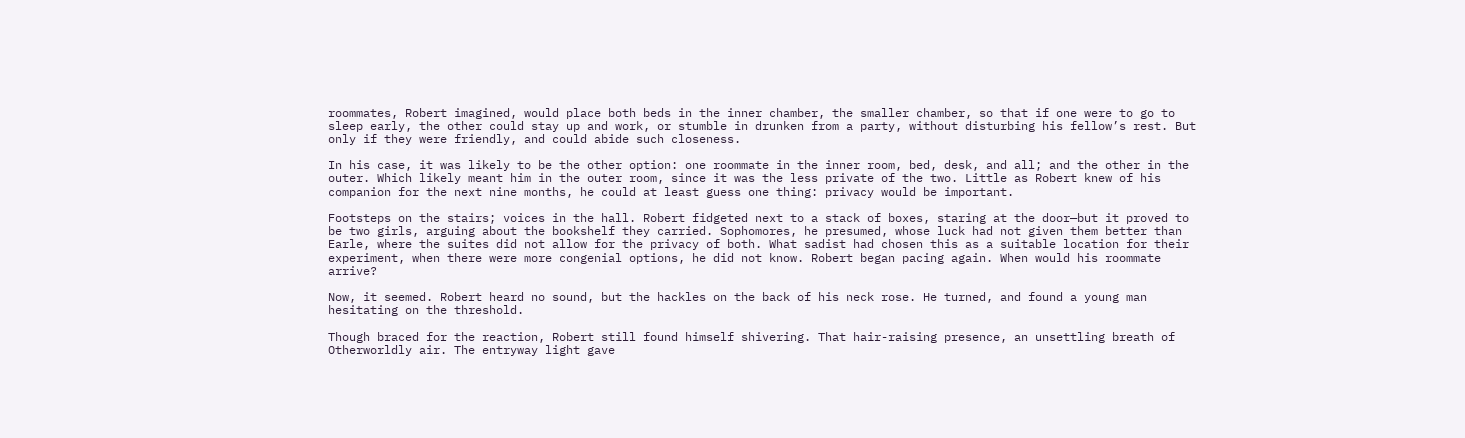roommates, Robert imagined, would place both beds in the inner chamber, the smaller chamber, so that if one were to go to sleep early, the other could stay up and work, or stumble in drunken from a party, without disturbing his fellow’s rest. But only if they were friendly, and could abide such closeness.

In his case, it was likely to be the other option: one roommate in the inner room, bed, desk, and all; and the other in the outer. Which likely meant him in the outer room, since it was the less private of the two. Little as Robert knew of his companion for the next nine months, he could at least guess one thing: privacy would be important.

Footsteps on the stairs; voices in the hall. Robert fidgeted next to a stack of boxes, staring at the door—but it proved to be two girls, arguing about the bookshelf they carried. Sophomores, he presumed, whose luck had not given them better than Earle, where the suites did not allow for the privacy of both. What sadist had chosen this as a suitable location for their experiment, when there were more congenial options, he did not know. Robert began pacing again. When would his roommate arrive?

Now, it seemed. Robert heard no sound, but the hackles on the back of his neck rose. He turned, and found a young man hesitating on the threshold.

Though braced for the reaction, Robert still found himself shivering. That hair-raising presence, an unsettling breath of Otherworldly air. The entryway light gave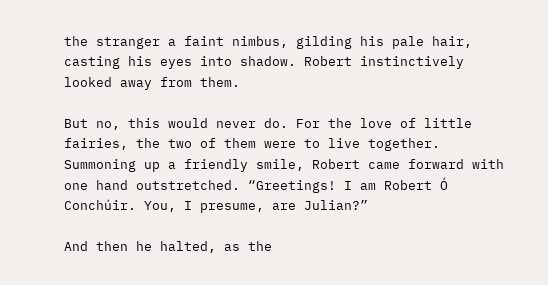the stranger a faint nimbus, gilding his pale hair, casting his eyes into shadow. Robert instinctively looked away from them.

But no, this would never do. For the love of little fairies, the two of them were to live together. Summoning up a friendly smile, Robert came forward with one hand outstretched. “Greetings! I am Robert Ó Conchúir. You, I presume, are Julian?”

And then he halted, as the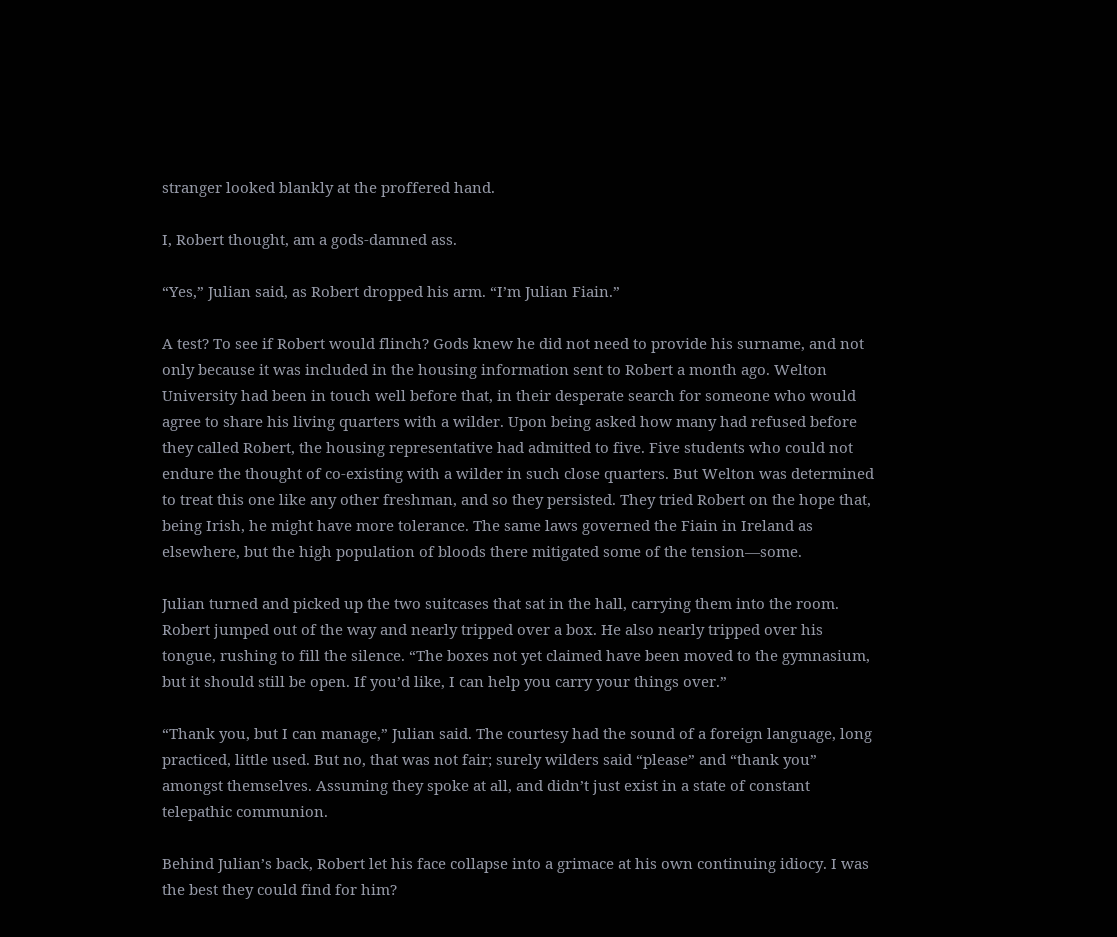stranger looked blankly at the proffered hand.

I, Robert thought, am a gods-damned ass.

“Yes,” Julian said, as Robert dropped his arm. “I’m Julian Fiain.”

A test? To see if Robert would flinch? Gods knew he did not need to provide his surname, and not only because it was included in the housing information sent to Robert a month ago. Welton University had been in touch well before that, in their desperate search for someone who would agree to share his living quarters with a wilder. Upon being asked how many had refused before they called Robert, the housing representative had admitted to five. Five students who could not endure the thought of co-existing with a wilder in such close quarters. But Welton was determined to treat this one like any other freshman, and so they persisted. They tried Robert on the hope that, being Irish, he might have more tolerance. The same laws governed the Fiain in Ireland as elsewhere, but the high population of bloods there mitigated some of the tension—some.

Julian turned and picked up the two suitcases that sat in the hall, carrying them into the room. Robert jumped out of the way and nearly tripped over a box. He also nearly tripped over his tongue, rushing to fill the silence. “The boxes not yet claimed have been moved to the gymnasium, but it should still be open. If you’d like, I can help you carry your things over.”

“Thank you, but I can manage,” Julian said. The courtesy had the sound of a foreign language, long practiced, little used. But no, that was not fair; surely wilders said “please” and “thank you” amongst themselves. Assuming they spoke at all, and didn’t just exist in a state of constant telepathic communion.

Behind Julian’s back, Robert let his face collapse into a grimace at his own continuing idiocy. I was the best they could find for him?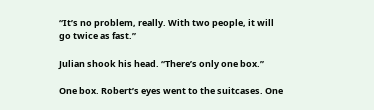“It’s no problem, really. With two people, it will go twice as fast.”

Julian shook his head. “There’s only one box.”

One box. Robert’s eyes went to the suitcases. One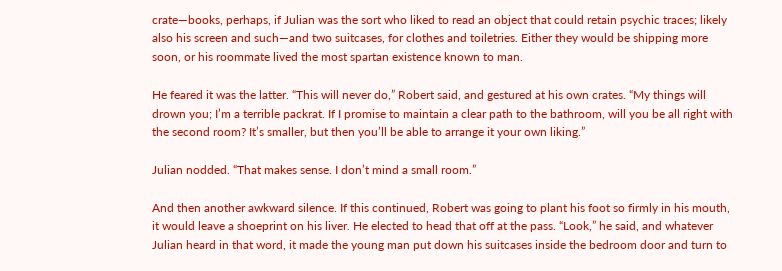crate—books, perhaps, if Julian was the sort who liked to read an object that could retain psychic traces; likely also his screen and such—and two suitcases, for clothes and toiletries. Either they would be shipping more soon, or his roommate lived the most spartan existence known to man.

He feared it was the latter. “This will never do,” Robert said, and gestured at his own crates. “My things will drown you; I’m a terrible packrat. If I promise to maintain a clear path to the bathroom, will you be all right with the second room? It’s smaller, but then you’ll be able to arrange it your own liking.”

Julian nodded. “That makes sense. I don’t mind a small room.”

And then another awkward silence. If this continued, Robert was going to plant his foot so firmly in his mouth, it would leave a shoeprint on his liver. He elected to head that off at the pass. “Look,” he said, and whatever Julian heard in that word, it made the young man put down his suitcases inside the bedroom door and turn to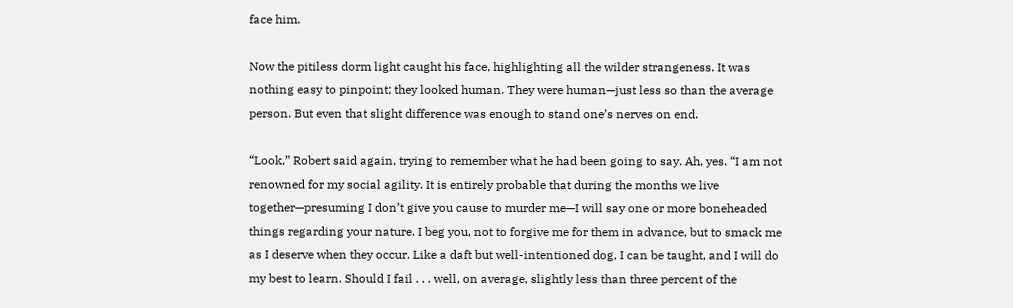face him.

Now the pitiless dorm light caught his face, highlighting all the wilder strangeness. It was nothing easy to pinpoint; they looked human. They were human—just less so than the average person. But even that slight difference was enough to stand one’s nerves on end.

“Look,” Robert said again, trying to remember what he had been going to say. Ah, yes. “I am not renowned for my social agility. It is entirely probable that during the months we live together—presuming I don’t give you cause to murder me—I will say one or more boneheaded things regarding your nature. I beg you, not to forgive me for them in advance, but to smack me as I deserve when they occur. Like a daft but well-intentioned dog, I can be taught, and I will do my best to learn. Should I fail . . . well, on average, slightly less than three percent of the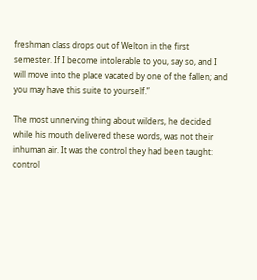freshman class drops out of Welton in the first semester. If I become intolerable to you, say so, and I will move into the place vacated by one of the fallen; and you may have this suite to yourself.”

The most unnerving thing about wilders, he decided while his mouth delivered these words, was not their inhuman air. It was the control they had been taught: control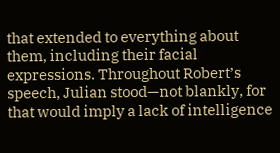that extended to everything about them, including their facial expressions. Throughout Robert’s speech, Julian stood—not blankly, for that would imply a lack of intelligence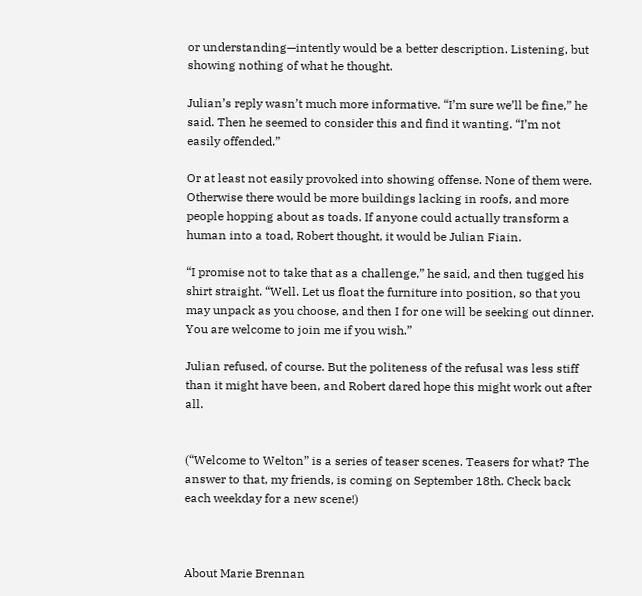or understanding—intently would be a better description. Listening, but showing nothing of what he thought.

Julian’s reply wasn’t much more informative. “I’m sure we’ll be fine,” he said. Then he seemed to consider this and find it wanting. “I’m not easily offended.”

Or at least not easily provoked into showing offense. None of them were. Otherwise there would be more buildings lacking in roofs, and more people hopping about as toads. If anyone could actually transform a human into a toad, Robert thought, it would be Julian Fiain.

“I promise not to take that as a challenge,” he said, and then tugged his shirt straight. “Well. Let us float the furniture into position, so that you may unpack as you choose, and then I for one will be seeking out dinner. You are welcome to join me if you wish.”

Julian refused, of course. But the politeness of the refusal was less stiff than it might have been, and Robert dared hope this might work out after all.


(“Welcome to Welton” is a series of teaser scenes. Teasers for what? The answer to that, my friends, is coming on September 18th. Check back each weekday for a new scene!)



About Marie Brennan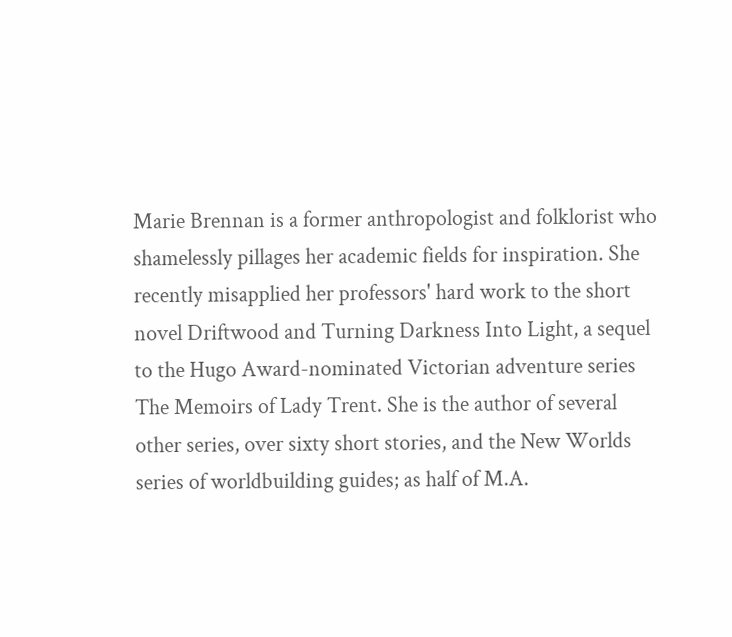Marie Brennan is a former anthropologist and folklorist who shamelessly pillages her academic fields for inspiration. She recently misapplied her professors' hard work to the short novel Driftwood and Turning Darkness Into Light, a sequel to the Hugo Award-nominated Victorian adventure series The Memoirs of Lady Trent. She is the author of several other series, over sixty short stories, and the New Worlds series of worldbuilding guides; as half of M.A.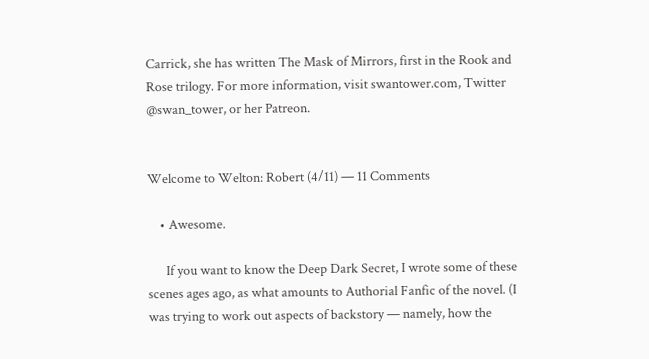Carrick, she has written The Mask of Mirrors, first in the Rook and Rose trilogy. For more information, visit swantower.com, Twitter @swan_tower, or her Patreon.


Welcome to Welton: Robert (4/11) — 11 Comments

    • Awesome.

      If you want to know the Deep Dark Secret, I wrote some of these scenes ages ago, as what amounts to Authorial Fanfic of the novel. (I was trying to work out aspects of backstory — namely, how the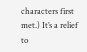characters first met.) It’s a relief to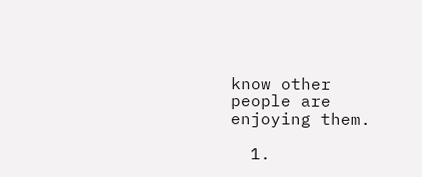know other people are enjoying them.

  1.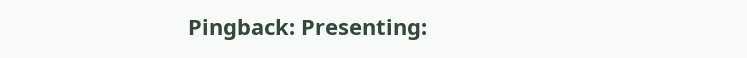Pingback: Presenting: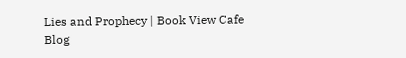Lies and Prophecy | Book View Cafe Blog